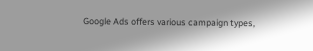Google Ads offers various campaign types,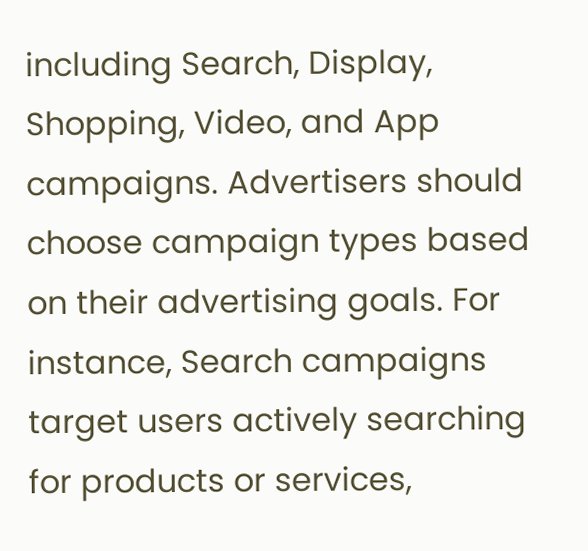including Search, Display, Shopping, Video, and App campaigns. Advertisers should choose campaign types based on their advertising goals. For instance, Search campaigns target users actively searching for products or services,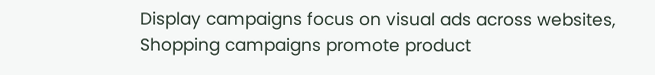Display campaigns focus on visual ads across websites, Shopping campaigns promote product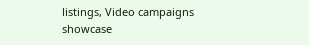listings, Video campaigns showcase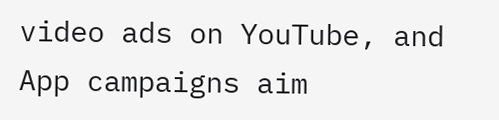video ads on YouTube, and App campaigns aim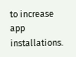to increase app installations.